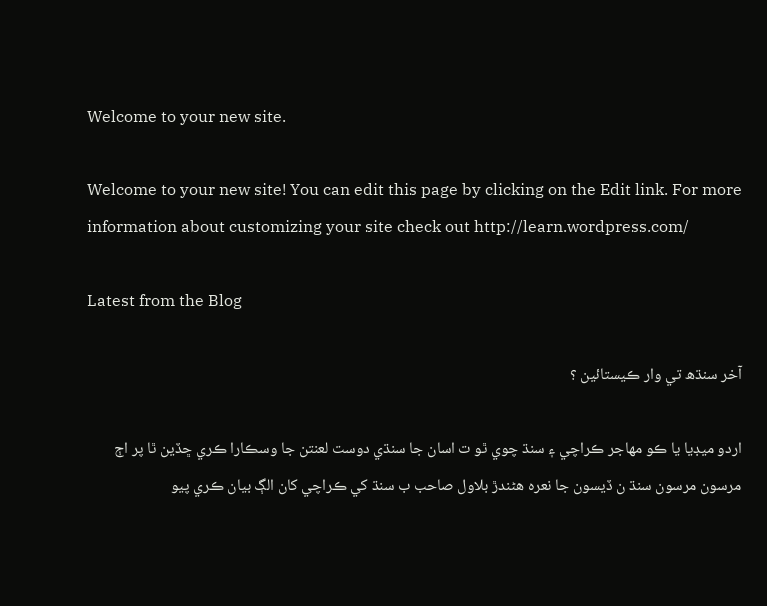Welcome to your new site.

Welcome to your new site! You can edit this page by clicking on the Edit link. For more information about customizing your site check out http://learn.wordpress.com/

Latest from the Blog

آخر سنڌھ تي وار ڪيستائين ؟

اردو ميڊيا يا ڪو مهاجر ڪراچي ۽ سنڌ چوي ٿو ت اسان جا سنڌي دوست لعنتن جا وسڪارا ڪري ڇڏين ٿا پر اڄ مرسون مرسون سنڌ ن ڏيسون جا نعره هڻندڙ بلاول صاحب ب سنڌ کي ڪراچي کان الڳ بيان ڪري پيو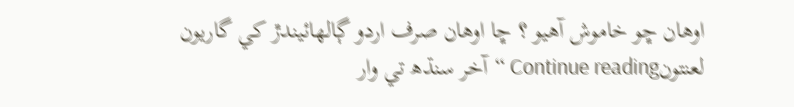اوهان ڇو خاموش آهيو ؟ ڇا اوهان صرف اردو ڳالهائيندڙ کي گاريون لعنتونContinue reading “آخر سنڌھ تي وار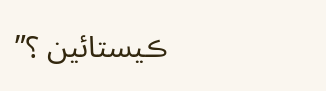ڪيستائين ؟”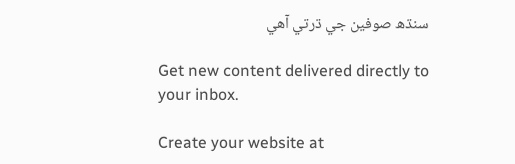سنڌھ صوفين جي ڌرتي آھي

Get new content delivered directly to your inbox.

Create your website at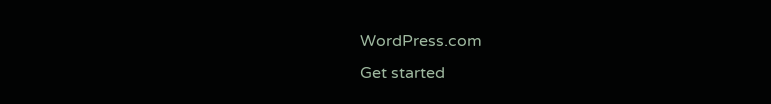WordPress.com
Get started